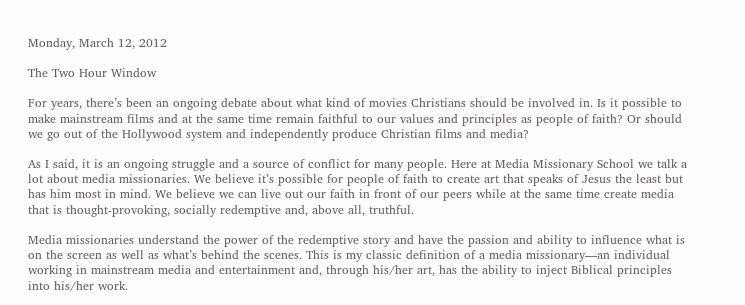Monday, March 12, 2012

The Two Hour Window

For years, there’s been an ongoing debate about what kind of movies Christians should be involved in. Is it possible to make mainstream films and at the same time remain faithful to our values and principles as people of faith? Or should we go out of the Hollywood system and independently produce Christian films and media?

As I said, it is an ongoing struggle and a source of conflict for many people. Here at Media Missionary School we talk a lot about media missionaries. We believe it’s possible for people of faith to create art that speaks of Jesus the least but has him most in mind. We believe we can live out our faith in front of our peers while at the same time create media that is thought-provoking, socially redemptive and, above all, truthful.

Media missionaries understand the power of the redemptive story and have the passion and ability to influence what is on the screen as well as what’s behind the scenes. This is my classic definition of a media missionary—an individual working in mainstream media and entertainment and, through his/her art, has the ability to inject Biblical principles into his/her work.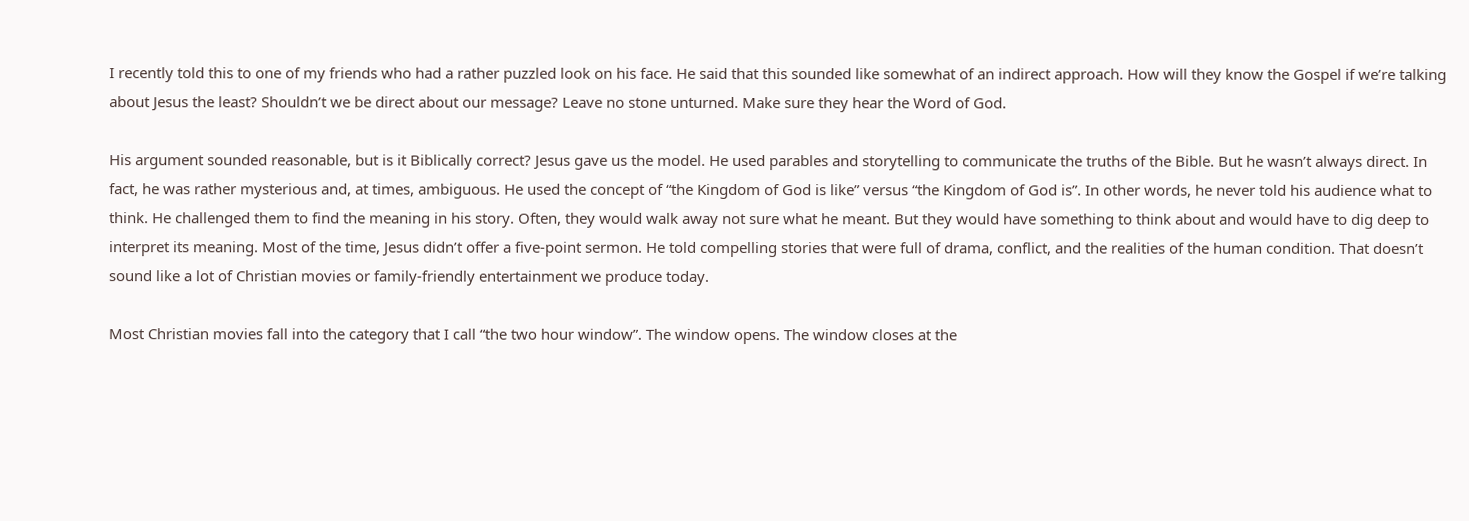I recently told this to one of my friends who had a rather puzzled look on his face. He said that this sounded like somewhat of an indirect approach. How will they know the Gospel if we’re talking about Jesus the least? Shouldn’t we be direct about our message? Leave no stone unturned. Make sure they hear the Word of God.

His argument sounded reasonable, but is it Biblically correct? Jesus gave us the model. He used parables and storytelling to communicate the truths of the Bible. But he wasn’t always direct. In fact, he was rather mysterious and, at times, ambiguous. He used the concept of “the Kingdom of God is like” versus “the Kingdom of God is”. In other words, he never told his audience what to think. He challenged them to find the meaning in his story. Often, they would walk away not sure what he meant. But they would have something to think about and would have to dig deep to interpret its meaning. Most of the time, Jesus didn’t offer a five-point sermon. He told compelling stories that were full of drama, conflict, and the realities of the human condition. That doesn’t sound like a lot of Christian movies or family-friendly entertainment we produce today.

Most Christian movies fall into the category that I call “the two hour window”. The window opens. The window closes at the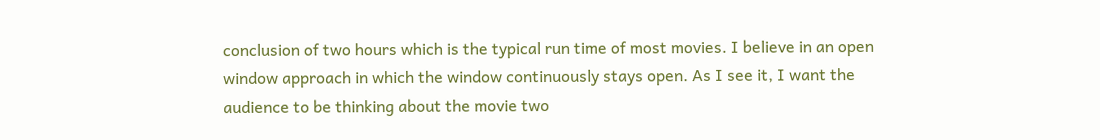conclusion of two hours which is the typical run time of most movies. I believe in an open window approach in which the window continuously stays open. As I see it, I want the audience to be thinking about the movie two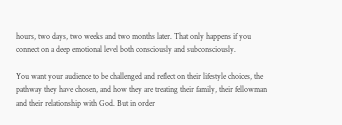hours, two days, two weeks and two months later. That only happens if you connect on a deep emotional level both consciously and subconsciously.

You want your audience to be challenged and reflect on their lifestyle choices, the pathway they have chosen, and how they are treating their family, their fellowman and their relationship with God. But in order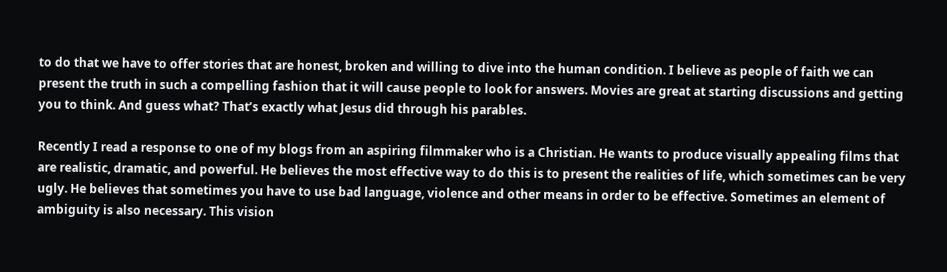to do that we have to offer stories that are honest, broken and willing to dive into the human condition. I believe as people of faith we can present the truth in such a compelling fashion that it will cause people to look for answers. Movies are great at starting discussions and getting you to think. And guess what? That’s exactly what Jesus did through his parables.

Recently I read a response to one of my blogs from an aspiring filmmaker who is a Christian. He wants to produce visually appealing films that are realistic, dramatic, and powerful. He believes the most effective way to do this is to present the realities of life, which sometimes can be very ugly. He believes that sometimes you have to use bad language, violence and other means in order to be effective. Sometimes an element of ambiguity is also necessary. This vision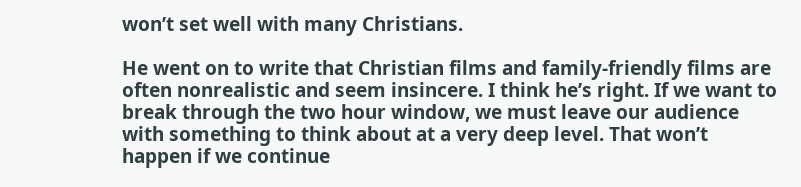won’t set well with many Christians.

He went on to write that Christian films and family-friendly films are often nonrealistic and seem insincere. I think he’s right. If we want to break through the two hour window, we must leave our audience with something to think about at a very deep level. That won’t happen if we continue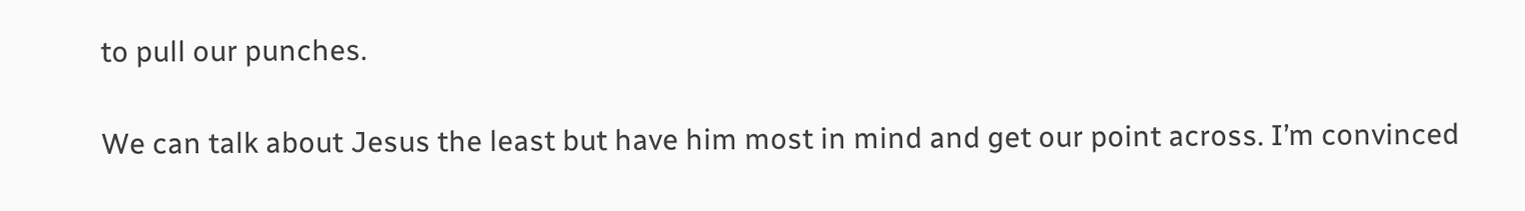to pull our punches.

We can talk about Jesus the least but have him most in mind and get our point across. I’m convinced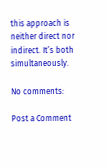this approach is neither direct nor indirect. It’s both simultaneously.

No comments:

Post a Comment